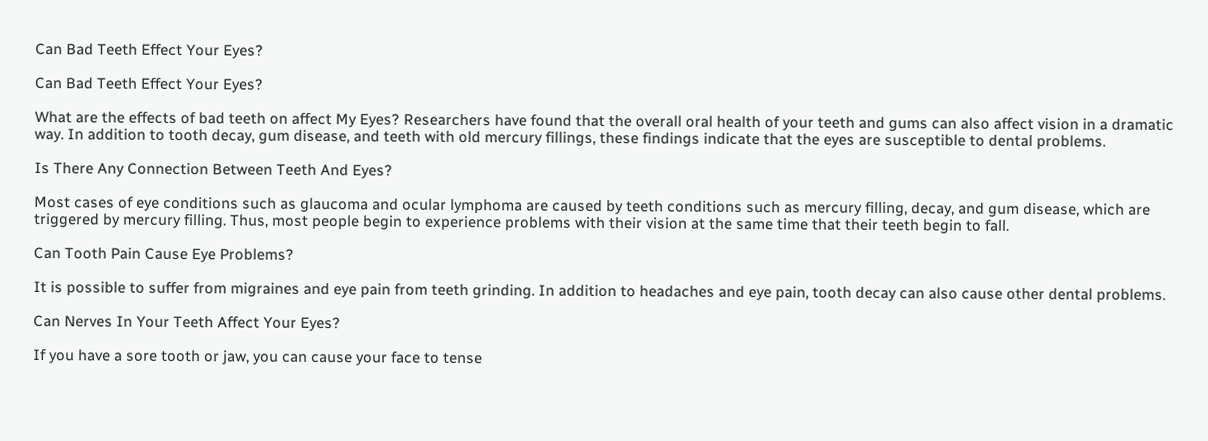Can Bad Teeth Effect Your Eyes?

Can Bad Teeth Effect Your Eyes?

What are the effects of bad teeth on affect My Eyes? Researchers have found that the overall oral health of your teeth and gums can also affect vision in a dramatic way. In addition to tooth decay, gum disease, and teeth with old mercury fillings, these findings indicate that the eyes are susceptible to dental problems.

Is There Any Connection Between Teeth And Eyes?

Most cases of eye conditions such as glaucoma and ocular lymphoma are caused by teeth conditions such as mercury filling, decay, and gum disease, which are triggered by mercury filling. Thus, most people begin to experience problems with their vision at the same time that their teeth begin to fall.

Can Tooth Pain Cause Eye Problems?

It is possible to suffer from migraines and eye pain from teeth grinding. In addition to headaches and eye pain, tooth decay can also cause other dental problems.

Can Nerves In Your Teeth Affect Your Eyes?

If you have a sore tooth or jaw, you can cause your face to tense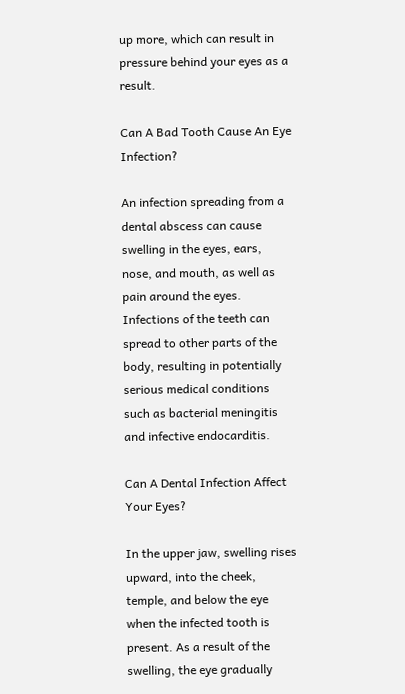up more, which can result in pressure behind your eyes as a result.

Can A Bad Tooth Cause An Eye Infection?

An infection spreading from a dental abscess can cause swelling in the eyes, ears, nose, and mouth, as well as pain around the eyes. Infections of the teeth can spread to other parts of the body, resulting in potentially serious medical conditions such as bacterial meningitis and infective endocarditis.

Can A Dental Infection Affect Your Eyes?

In the upper jaw, swelling rises upward, into the cheek, temple, and below the eye when the infected tooth is present. As a result of the swelling, the eye gradually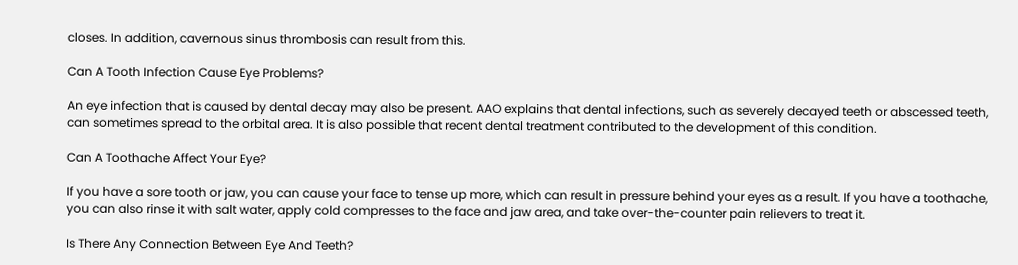closes. In addition, cavernous sinus thrombosis can result from this.

Can A Tooth Infection Cause Eye Problems?

An eye infection that is caused by dental decay may also be present. AAO explains that dental infections, such as severely decayed teeth or abscessed teeth, can sometimes spread to the orbital area. It is also possible that recent dental treatment contributed to the development of this condition.

Can A Toothache Affect Your Eye?

If you have a sore tooth or jaw, you can cause your face to tense up more, which can result in pressure behind your eyes as a result. If you have a toothache, you can also rinse it with salt water, apply cold compresses to the face and jaw area, and take over-the-counter pain relievers to treat it.

Is There Any Connection Between Eye And Teeth?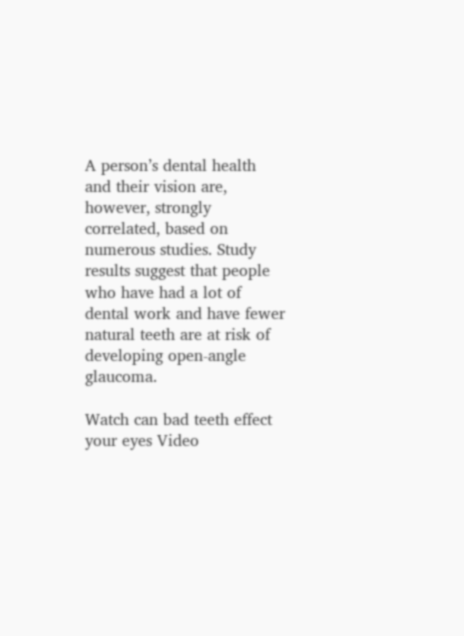A person’s dental health and their vision are, however, strongly correlated, based on numerous studies. Study results suggest that people who have had a lot of dental work and have fewer natural teeth are at risk of developing open-angle glaucoma.

Watch can bad teeth effect your eyes Video